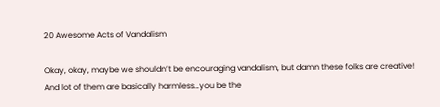20 Awesome Acts of Vandalism

Okay, okay, maybe we shouldn’t be encouraging vandalism, but damn these folks are creative! And lot of them are basically harmless…you be the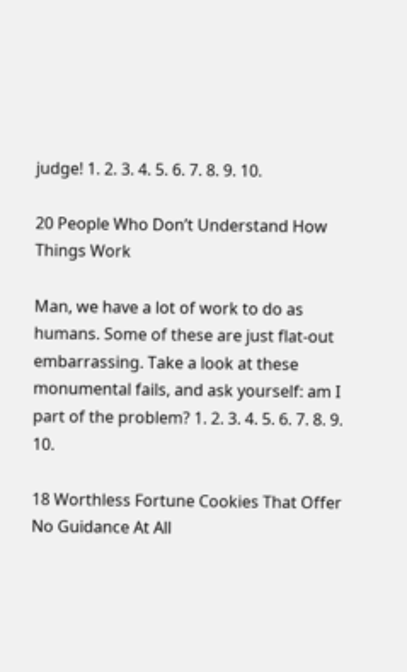judge! 1. 2. 3. 4. 5. 6. 7. 8. 9. 10.

20 People Who Don’t Understand How Things Work

Man, we have a lot of work to do as humans. Some of these are just flat-out embarrassing. Take a look at these monumental fails, and ask yourself: am I part of the problem? 1. 2. 3. 4. 5. 6. 7. 8. 9. 10.

18 Worthless Fortune Cookies That Offer No Guidance At All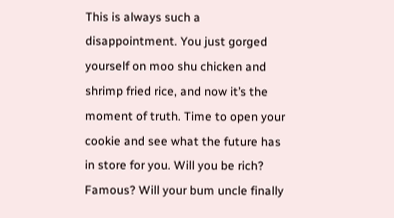This is always such a disappointment. You just gorged yourself on moo shu chicken and shrimp fried rice, and now it’s the moment of truth. Time to open your cookie and see what the future has in store for you. Will you be rich? Famous? Will your bum uncle finally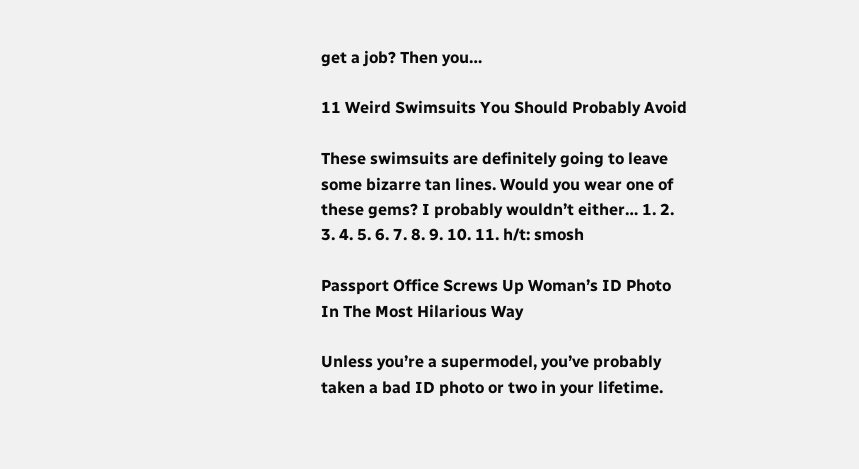get a job? Then you…

11 Weird Swimsuits You Should Probably Avoid

These swimsuits are definitely going to leave some bizarre tan lines. Would you wear one of these gems? I probably wouldn’t either… 1. 2. 3. 4. 5. 6. 7. 8. 9. 10. 11. h/t: smosh

Passport Office Screws Up Woman’s ID Photo In The Most Hilarious Way

Unless you’re a supermodel, you’ve probably taken a bad ID photo or two in your lifetime.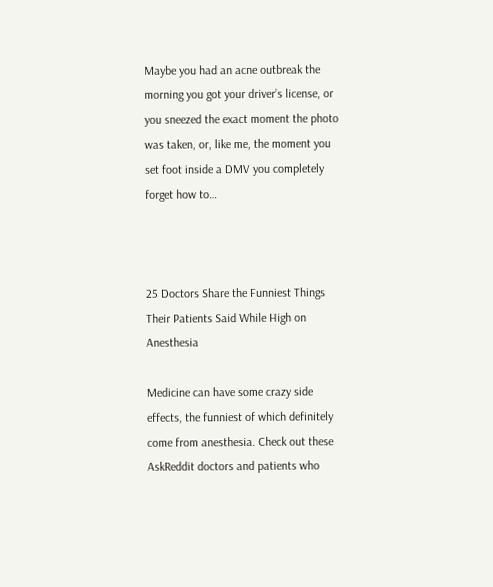Maybe you had an acne outbreak the morning you got your driver’s license, or you sneezed the exact moment the photo was taken, or, like me, the moment you set foot inside a DMV you completely forget how to…



25 Doctors Share the Funniest Things Their Patients Said While High on Anesthesia

Medicine can have some crazy side effects, the funniest of which definitely come from anesthesia. Check out these AskReddit doctors and patients who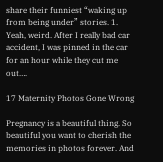share their funniest “waking up from being under” stories. 1. Yeah, weird. After I really bad car accident, I was pinned in the car for an hour while they cut me out….

17 Maternity Photos Gone Wrong

Pregnancy is a beautiful thing. So beautiful you want to cherish the memories in photos forever. And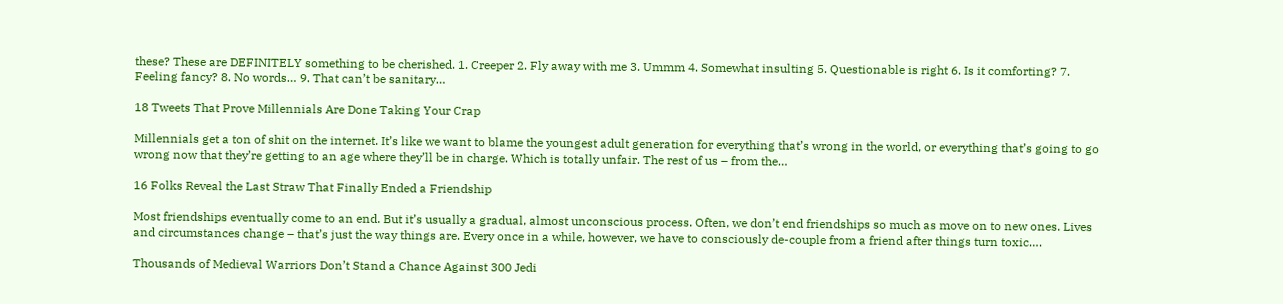these? These are DEFINITELY something to be cherished. 1. Creeper 2. Fly away with me 3. Ummm 4. Somewhat insulting 5. Questionable is right 6. Is it comforting? 7. Feeling fancy? 8. No words… 9. That can’t be sanitary…

18 Tweets That Prove Millennials Are Done Taking Your Crap

Millennials get a ton of shit on the internet. It’s like we want to blame the youngest adult generation for everything that’s wrong in the world, or everything that’s going to go wrong now that they’re getting to an age where they’ll be in charge. Which is totally unfair. The rest of us – from the…

16 Folks Reveal the Last Straw That Finally Ended a Friendship

Most friendships eventually come to an end. But it’s usually a gradual, almost unconscious process. Often, we don’t end friendships so much as move on to new ones. Lives and circumstances change – that’s just the way things are. Every once in a while, however, we have to consciously de-couple from a friend after things turn toxic….

Thousands of Medieval Warriors Don’t Stand a Chance Against 300 Jedi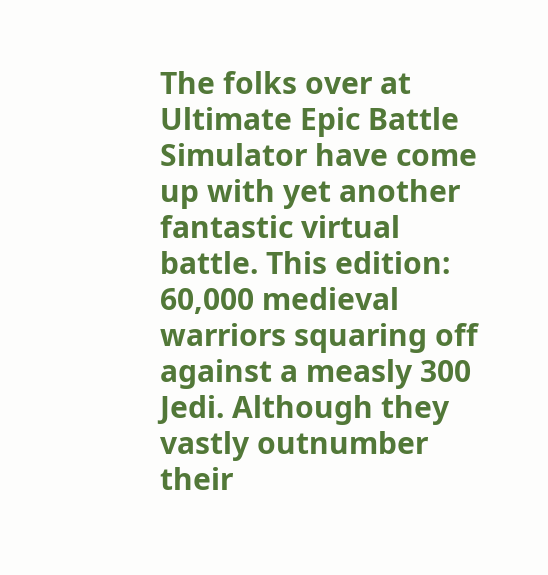The folks over at Ultimate Epic Battle Simulator have come up with yet another fantastic virtual battle. This edition: 60,000 medieval warriors squaring off against a measly 300 Jedi. Although they vastly outnumber their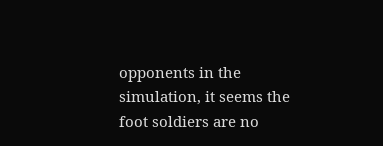opponents in the simulation, it seems the foot soldiers are no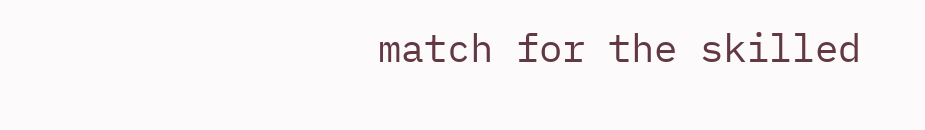match for the skilled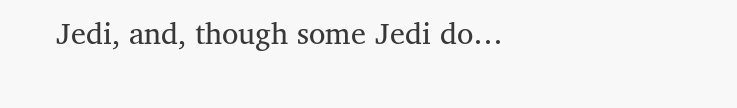Jedi, and, though some Jedi do…